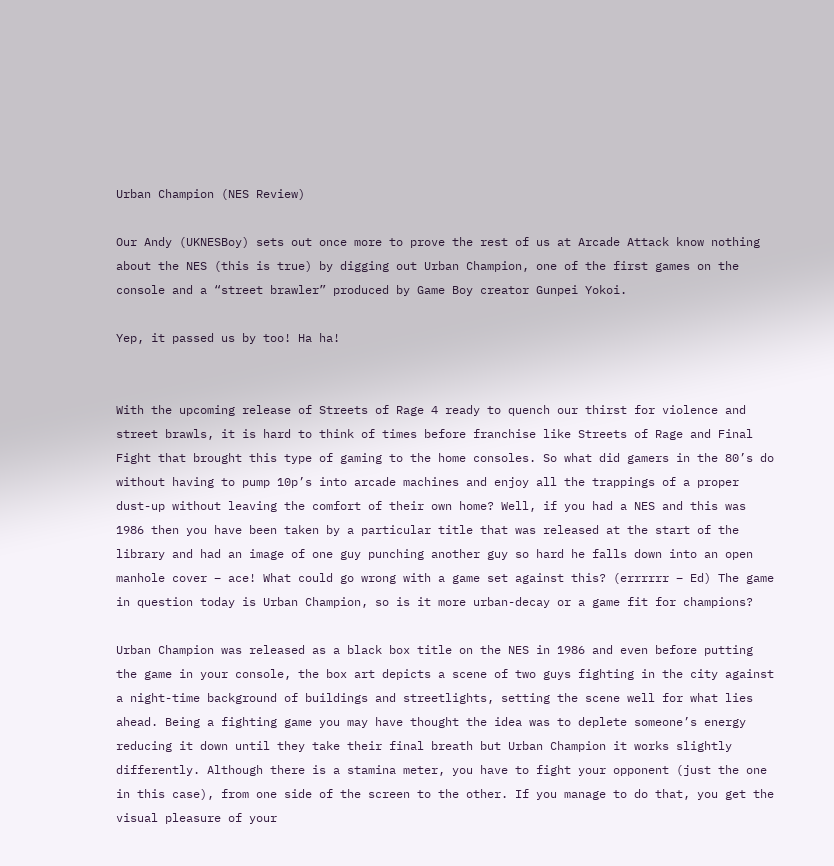Urban Champion (NES Review)

Our Andy (UKNESBoy) sets out once more to prove the rest of us at Arcade Attack know nothing about the NES (this is true) by digging out Urban Champion, one of the first games on the console and a “street brawler” produced by Game Boy creator Gunpei Yokoi.

Yep, it passed us by too! Ha ha!


With the upcoming release of Streets of Rage 4 ready to quench our thirst for violence and street brawls, it is hard to think of times before franchise like Streets of Rage and Final Fight that brought this type of gaming to the home consoles. So what did gamers in the 80’s do without having to pump 10p’s into arcade machines and enjoy all the trappings of a proper dust-up without leaving the comfort of their own home? Well, if you had a NES and this was 1986 then you have been taken by a particular title that was released at the start of the library and had an image of one guy punching another guy so hard he falls down into an open manhole cover – ace! What could go wrong with a game set against this? (errrrrr – Ed) The game in question today is Urban Champion, so is it more urban-decay or a game fit for champions?

Urban Champion was released as a black box title on the NES in 1986 and even before putting the game in your console, the box art depicts a scene of two guys fighting in the city against a night-time background of buildings and streetlights, setting the scene well for what lies ahead. Being a fighting game you may have thought the idea was to deplete someone’s energy reducing it down until they take their final breath but Urban Champion it works slightly differently. Although there is a stamina meter, you have to fight your opponent (just the one in this case), from one side of the screen to the other. If you manage to do that, you get the visual pleasure of your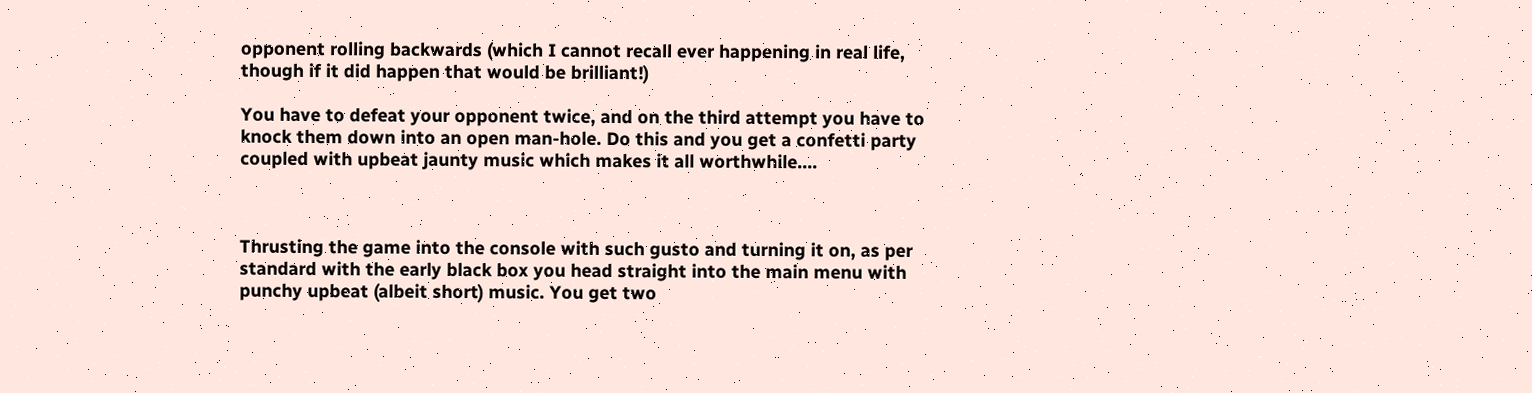opponent rolling backwards (which I cannot recall ever happening in real life, though if it did happen that would be brilliant!)

You have to defeat your opponent twice, and on the third attempt you have to knock them down into an open man-hole. Do this and you get a confetti party coupled with upbeat jaunty music which makes it all worthwhile….



Thrusting the game into the console with such gusto and turning it on, as per standard with the early black box you head straight into the main menu with punchy upbeat (albeit short) music. You get two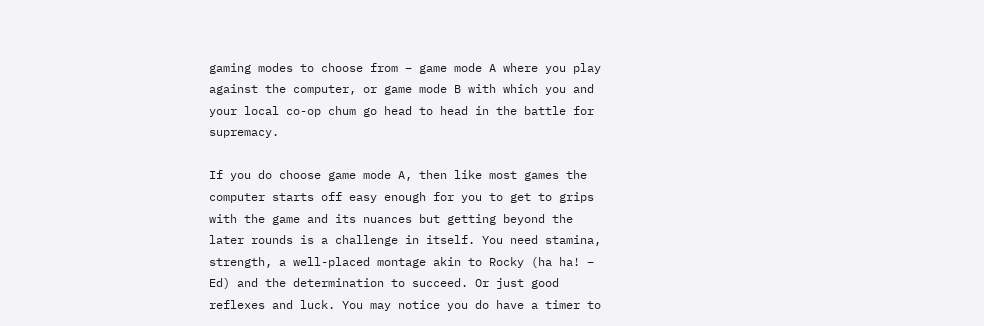gaming modes to choose from – game mode A where you play against the computer, or game mode B with which you and your local co-op chum go head to head in the battle for supremacy.

If you do choose game mode A, then like most games the computer starts off easy enough for you to get to grips with the game and its nuances but getting beyond the later rounds is a challenge in itself. You need stamina, strength, a well-placed montage akin to Rocky (ha ha! – Ed) and the determination to succeed. Or just good reflexes and luck. You may notice you do have a timer to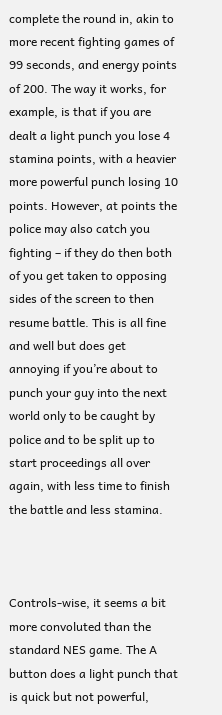complete the round in, akin to more recent fighting games of 99 seconds, and energy points of 200. The way it works, for example, is that if you are dealt a light punch you lose 4 stamina points, with a heavier more powerful punch losing 10 points. However, at points the police may also catch you fighting – if they do then both of you get taken to opposing sides of the screen to then resume battle. This is all fine and well but does get annoying if you’re about to punch your guy into the next world only to be caught by police and to be split up to start proceedings all over again, with less time to finish the battle and less stamina.



Controls-wise, it seems a bit more convoluted than the standard NES game. The A button does a light punch that is quick but not powerful,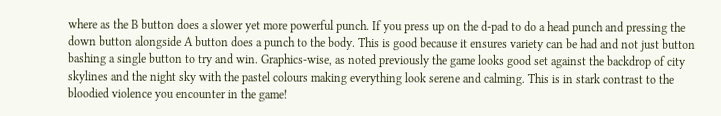where as the B button does a slower yet more powerful punch. If you press up on the d-pad to do a head punch and pressing the down button alongside A button does a punch to the body. This is good because it ensures variety can be had and not just button bashing a single button to try and win. Graphics-wise, as noted previously the game looks good set against the backdrop of city skylines and the night sky with the pastel colours making everything look serene and calming. This is in stark contrast to the bloodied violence you encounter in the game!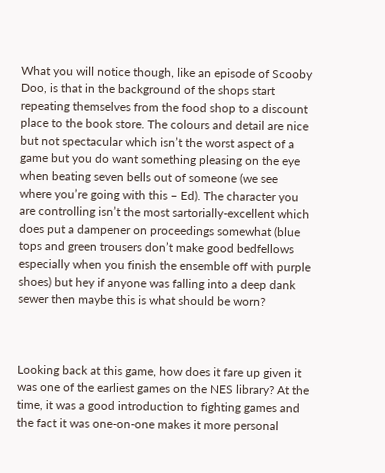What you will notice though, like an episode of Scooby Doo, is that in the background of the shops start repeating themselves from the food shop to a discount place to the book store. The colours and detail are nice but not spectacular which isn’t the worst aspect of a game but you do want something pleasing on the eye when beating seven bells out of someone (we see where you’re going with this – Ed). The character you are controlling isn’t the most sartorially-excellent which does put a dampener on proceedings somewhat (blue tops and green trousers don’t make good bedfellows especially when you finish the ensemble off with purple shoes) but hey if anyone was falling into a deep dank sewer then maybe this is what should be worn?



Looking back at this game, how does it fare up given it was one of the earliest games on the NES library? At the time, it was a good introduction to fighting games and the fact it was one-on-one makes it more personal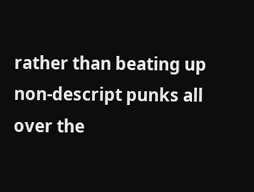rather than beating up non-descript punks all over the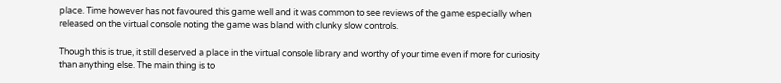place. Time however has not favoured this game well and it was common to see reviews of the game especially when released on the virtual console noting the game was bland with clunky slow controls.

Though this is true, it still deserved a place in the virtual console library and worthy of your time even if more for curiosity than anything else. The main thing is to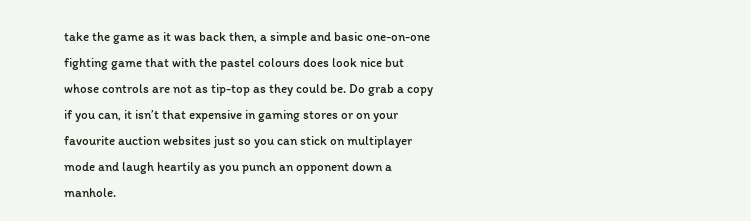take the game as it was back then, a simple and basic one-on-one fighting game that with the pastel colours does look nice but whose controls are not as tip-top as they could be. Do grab a copy if you can, it isn’t that expensive in gaming stores or on your favourite auction websites just so you can stick on multiplayer mode and laugh heartily as you punch an opponent down a manhole.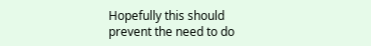Hopefully this should prevent the need to do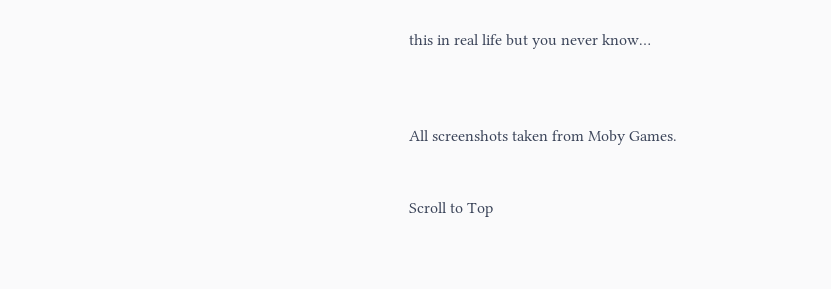this in real life but you never know…



All screenshots taken from Moby Games.


Scroll to Top